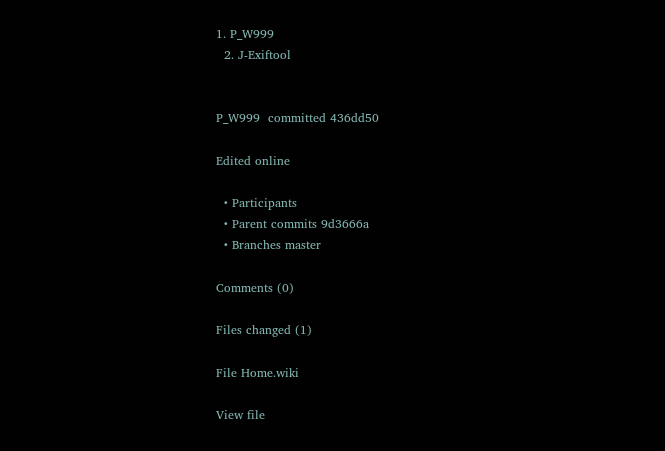1. P_W999
  2. J-Exiftool


P_W999  committed 436dd50

Edited online

  • Participants
  • Parent commits 9d3666a
  • Branches master

Comments (0)

Files changed (1)

File Home.wiki

View file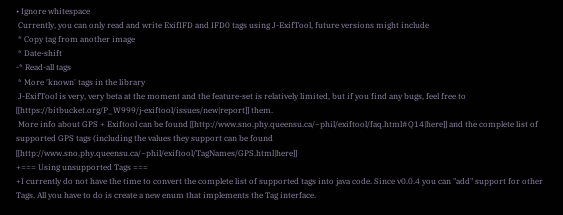• Ignore whitespace
 Currently, you can only read and write ExifIFD and IFD0 tags using J-ExifTool, future versions might include
 * Copy tag from another image
 * Date-shift
-* Read-all tags
 * More 'known' tags in the library
 J-ExifTool is very, very beta at the moment and the feature-set is relatively limited, but if you find any bugs, feel free to [[https://bitbucket.org/P_W999/j-exiftool/issues/new|report]] them.
 More info about GPS + Exiftool can be found [[http://www.sno.phy.queensu.ca/~phil/exiftool/faq.html#Q14|here]] and the complete list of supported GPS tags (including the values they support can be found [[http://www.sno.phy.queensu.ca/~phil/exiftool/TagNames/GPS.html|here]]
+=== Using unsupported Tags ===
+I currently do not have the time to convert the complete list of supported tags into java code. Since v0.0.4 you can "add" support for other Tags. All you have to do is create a new enum that implements the Tag interface.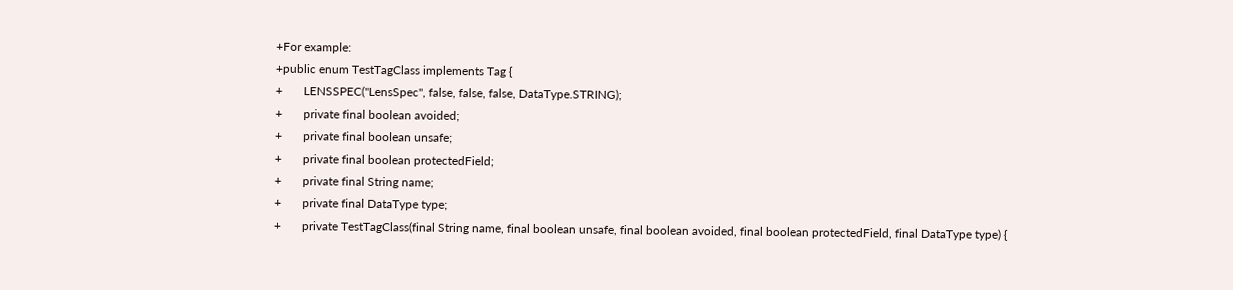+For example:
+public enum TestTagClass implements Tag {
+       LENSSPEC("LensSpec", false, false, false, DataType.STRING);
+       private final boolean avoided;
+       private final boolean unsafe;
+       private final boolean protectedField;
+       private final String name;
+       private final DataType type;
+       private TestTagClass(final String name, final boolean unsafe, final boolean avoided, final boolean protectedField, final DataType type) {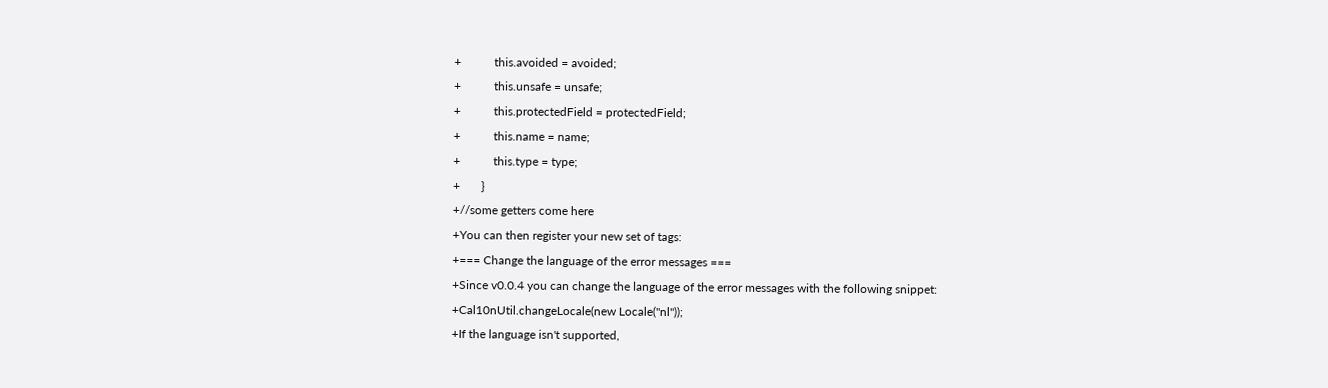+           this.avoided = avoided;
+           this.unsafe = unsafe;
+           this.protectedField = protectedField;
+           this.name = name;
+           this.type = type;
+       }
+//some getters come here
+You can then register your new set of tags:
+=== Change the language of the error messages ===
+Since v0.0.4 you can change the language of the error messages with the following snippet:
+Cal10nUtil.changeLocale(new Locale("nl"));
+If the language isn't supported,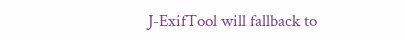J-ExifTool will fallback to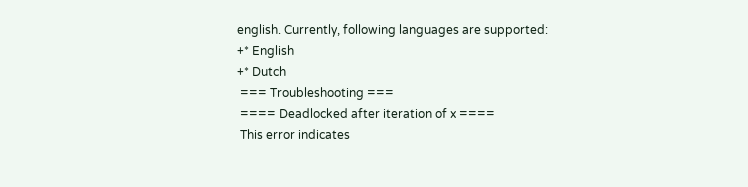english. Currently, following languages are supported:
+* English
+* Dutch
 === Troubleshooting ===
 ==== Deadlocked after iteration of x ====
 This error indicates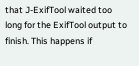that J-ExifTool waited too long for the ExifTool output to finish. This happens if